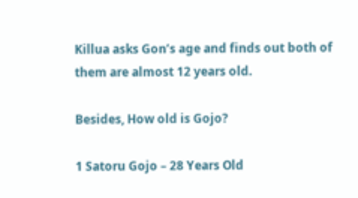Killua asks Gon’s age and finds out both of them are almost 12 years old.

Besides, How old is Gojo?

1 Satoru Gojo – 28 Years Old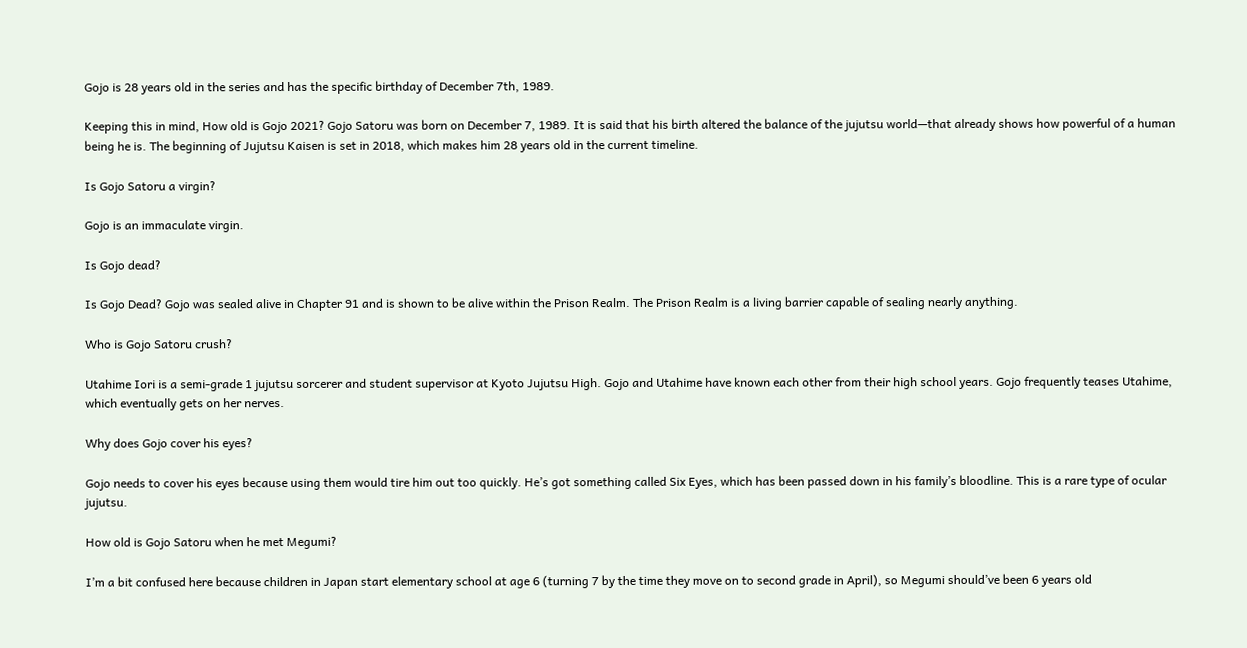Gojo is 28 years old in the series and has the specific birthday of December 7th, 1989.

Keeping this in mind, How old is Gojo 2021? Gojo Satoru was born on December 7, 1989. It is said that his birth altered the balance of the jujutsu world—that already shows how powerful of a human being he is. The beginning of Jujutsu Kaisen is set in 2018, which makes him 28 years old in the current timeline.

Is Gojo Satoru a virgin?

Gojo is an immaculate virgin.

Is Gojo dead?

Is Gojo Dead? Gojo was sealed alive in Chapter 91 and is shown to be alive within the Prison Realm. The Prison Realm is a living barrier capable of sealing nearly anything.

Who is Gojo Satoru crush?

Utahime Iori is a semi-grade 1 jujutsu sorcerer and student supervisor at Kyoto Jujutsu High. Gojo and Utahime have known each other from their high school years. Gojo frequently teases Utahime, which eventually gets on her nerves.

Why does Gojo cover his eyes?

Gojo needs to cover his eyes because using them would tire him out too quickly. He’s got something called Six Eyes, which has been passed down in his family’s bloodline. This is a rare type of ocular jujutsu.

How old is Gojo Satoru when he met Megumi?

I’m a bit confused here because children in Japan start elementary school at age 6 (turning 7 by the time they move on to second grade in April), so Megumi should’ve been 6 years old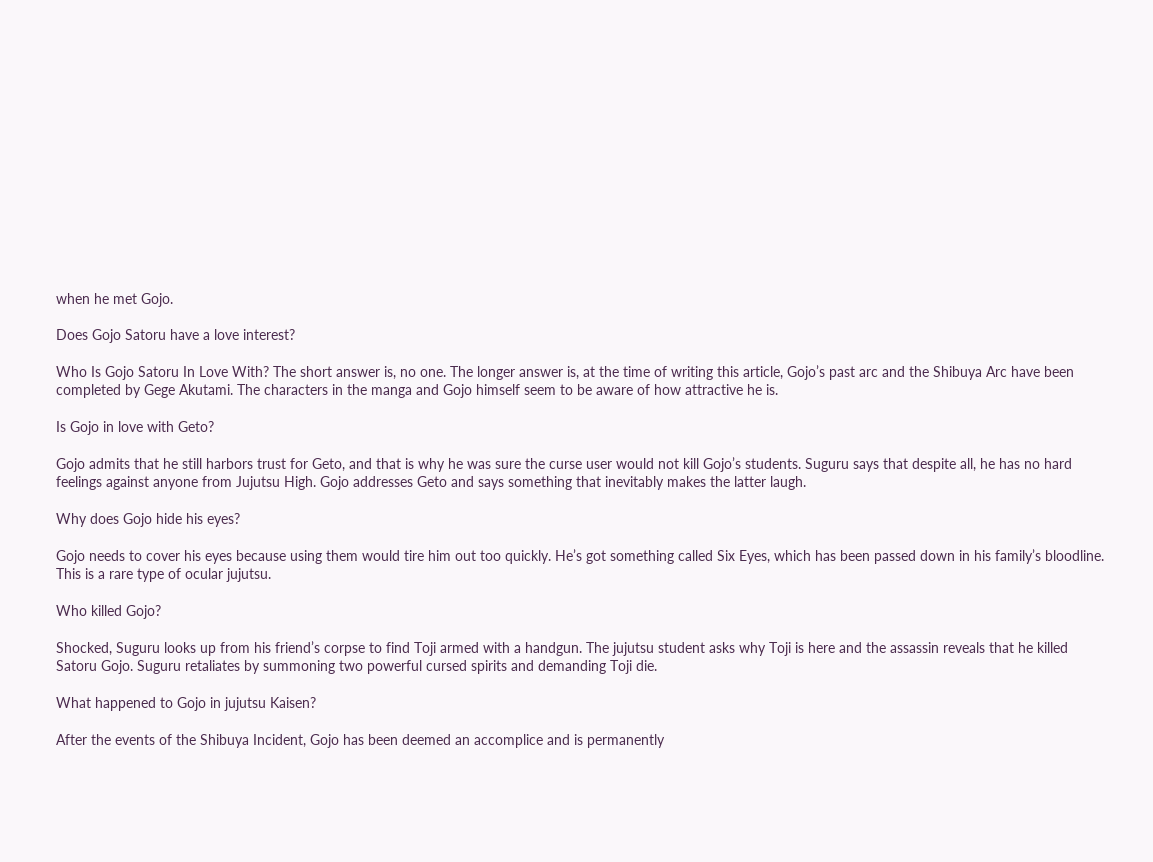when he met Gojo.

Does Gojo Satoru have a love interest?

Who Is Gojo Satoru In Love With? The short answer is, no one. The longer answer is, at the time of writing this article, Gojo’s past arc and the Shibuya Arc have been completed by Gege Akutami. The characters in the manga and Gojo himself seem to be aware of how attractive he is.

Is Gojo in love with Geto?

Gojo admits that he still harbors trust for Geto, and that is why he was sure the curse user would not kill Gojo’s students. Suguru says that despite all, he has no hard feelings against anyone from Jujutsu High. Gojo addresses Geto and says something that inevitably makes the latter laugh.

Why does Gojo hide his eyes?

Gojo needs to cover his eyes because using them would tire him out too quickly. He’s got something called Six Eyes, which has been passed down in his family’s bloodline. This is a rare type of ocular jujutsu.

Who killed Gojo?

Shocked, Suguru looks up from his friend’s corpse to find Toji armed with a handgun. The jujutsu student asks why Toji is here and the assassin reveals that he killed Satoru Gojo. Suguru retaliates by summoning two powerful cursed spirits and demanding Toji die.

What happened to Gojo in jujutsu Kaisen?

After the events of the Shibuya Incident, Gojo has been deemed an accomplice and is permanently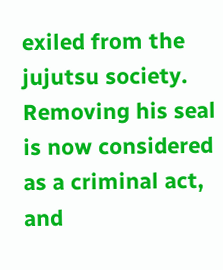exiled from the jujutsu society. Removing his seal is now considered as a criminal act, and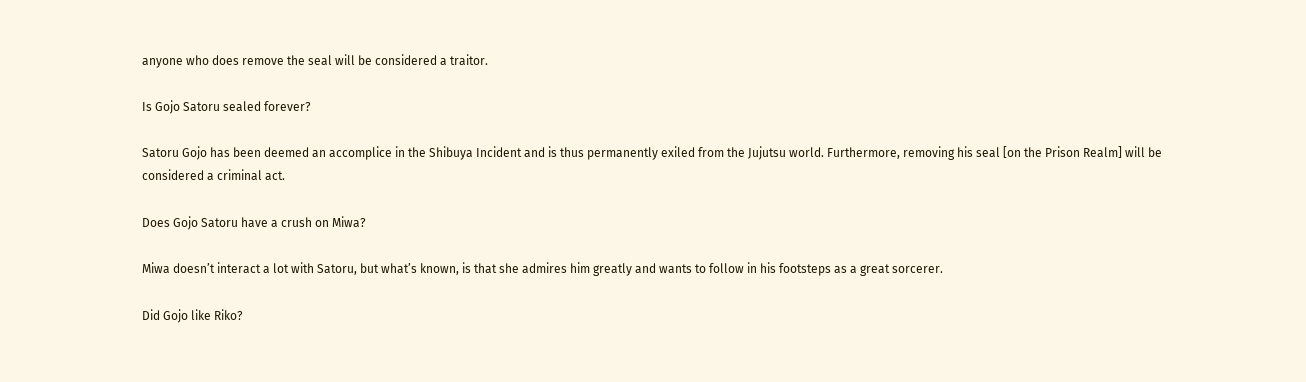anyone who does remove the seal will be considered a traitor.

Is Gojo Satoru sealed forever?

Satoru Gojo has been deemed an accomplice in the Shibuya Incident and is thus permanently exiled from the Jujutsu world. Furthermore, removing his seal [on the Prison Realm] will be considered a criminal act.

Does Gojo Satoru have a crush on Miwa?

Miwa doesn’t interact a lot with Satoru, but what’s known, is that she admires him greatly and wants to follow in his footsteps as a great sorcerer.

Did Gojo like Riko?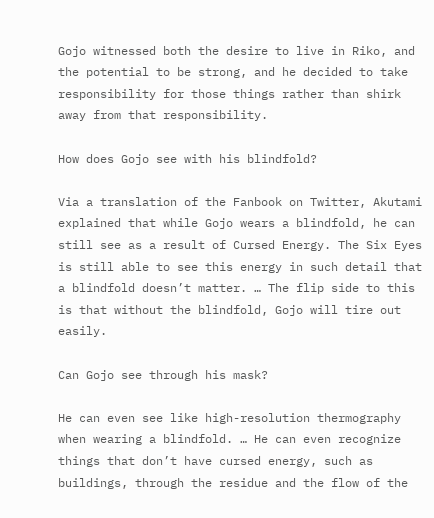Gojo witnessed both the desire to live in Riko, and the potential to be strong, and he decided to take responsibility for those things rather than shirk away from that responsibility.

How does Gojo see with his blindfold?

Via a translation of the Fanbook on Twitter, Akutami explained that while Gojo wears a blindfold, he can still see as a result of Cursed Energy. The Six Eyes is still able to see this energy in such detail that a blindfold doesn’t matter. … The flip side to this is that without the blindfold, Gojo will tire out easily.

Can Gojo see through his mask?

He can even see like high-resolution thermography when wearing a blindfold. … He can even recognize things that don’t have cursed energy, such as buildings, through the residue and the flow of the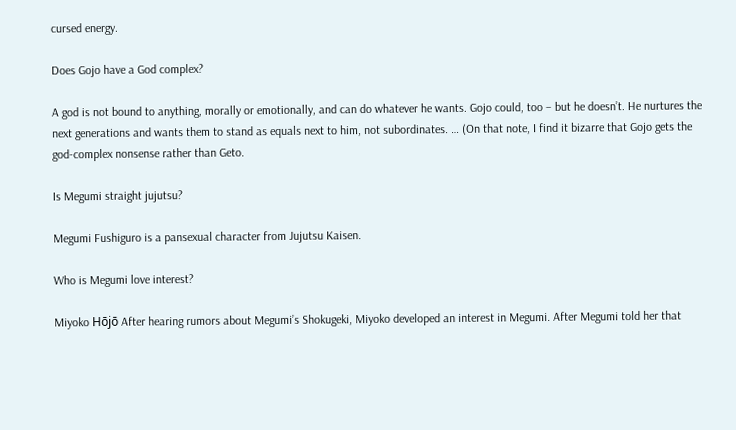cursed energy.

Does Gojo have a God complex?

A god is not bound to anything, morally or emotionally, and can do whatever he wants. Gojo could, too – but he doesn’t. He nurtures the next generations and wants them to stand as equals next to him, not subordinates. … (On that note, I find it bizarre that Gojo gets the god-complex nonsense rather than Geto.

Is Megumi straight jujutsu?

Megumi Fushiguro is a pansexual character from Jujutsu Kaisen.

Who is Megumi love interest?

Miyoko Hōjō After hearing rumors about Megumi’s Shokugeki, Miyoko developed an interest in Megumi. After Megumi told her that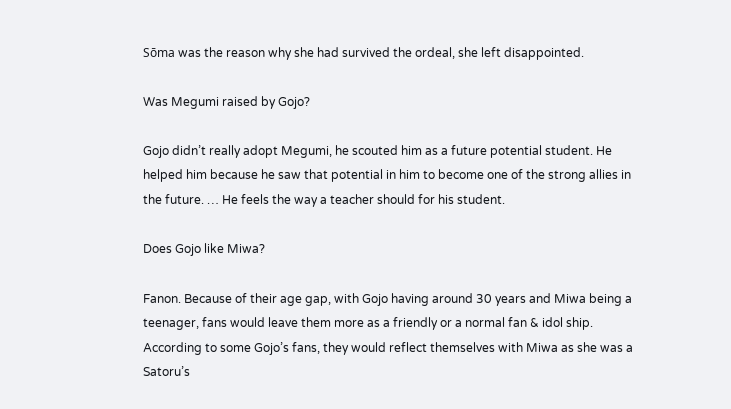Sōma was the reason why she had survived the ordeal, she left disappointed.

Was Megumi raised by Gojo?

Gojo didn’t really adopt Megumi, he scouted him as a future potential student. He helped him because he saw that potential in him to become one of the strong allies in the future. … He feels the way a teacher should for his student.

Does Gojo like Miwa?

Fanon. Because of their age gap, with Gojo having around 30 years and Miwa being a teenager, fans would leave them more as a friendly or a normal fan & idol ship. According to some Gojo’s fans, they would reflect themselves with Miwa as she was a Satoru’s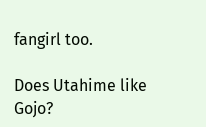fangirl too.

Does Utahime like Gojo?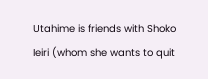Utahime is friends with Shoko Ieiri (whom she wants to quit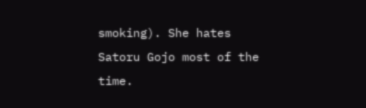smoking). She hates Satoru Gojo most of the time.